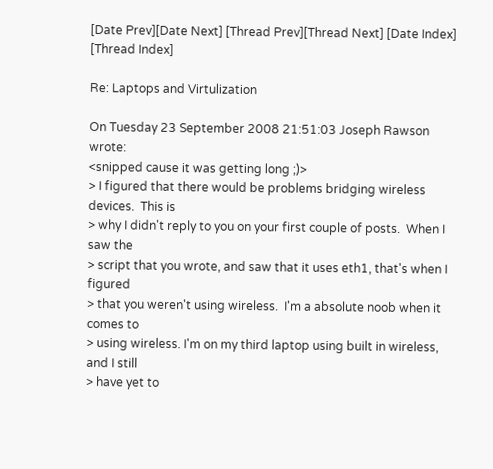[Date Prev][Date Next] [Thread Prev][Thread Next] [Date Index] [Thread Index]

Re: Laptops and Virtulization

On Tuesday 23 September 2008 21:51:03 Joseph Rawson wrote:
<snipped cause it was getting long ;)>
> I figured that there would be problems bridging wireless devices.  This is
> why I didn't reply to you on your first couple of posts.  When I saw the
> script that you wrote, and saw that it uses eth1, that's when I figured
> that you weren't using wireless.  I'm a absolute noob when it comes to
> using wireless. I'm on my third laptop using built in wireless, and I still
> have yet to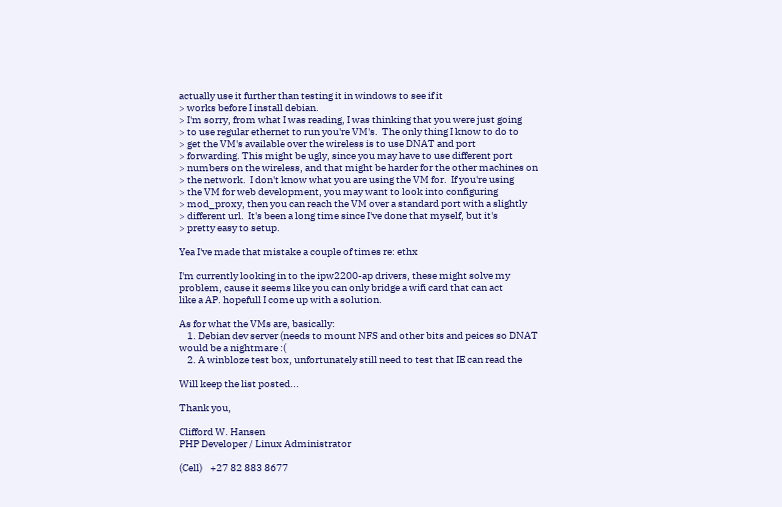actually use it further than testing it in windows to see if it
> works before I install debian.
> I'm sorry, from what I was reading, I was thinking that you were just going
> to use regular ethernet to run you're VM's.  The only thing I know to do to
> get the VM's available over the wireless is to use DNAT and port
> forwarding. This might be ugly, since you may have to use different port
> numbers on the wireless, and that might be harder for the other machines on
> the network.  I don't know what you are using the VM for.  If you're using
> the VM for web development, you may want to look into configuring
> mod_proxy, then you can reach the VM over a standard port with a slightly
> different url.  It's been a long time since I've done that myself, but it's
> pretty easy to setup.

Yea I've made that mistake a couple of times re: ethx

I'm currently looking in to the ipw2200-ap drivers, these might solve my
problem, cause it seems like you can only bridge a wifi card that can act
like a AP. hopefull I come up with a solution.

As for what the VMs are, basically:
    1. Debian dev server (needs to mount NFS and other bits and peices so DNAT
would be a nightmare :(
    2. A winbloze test box, unfortunately still need to test that IE can read the

Will keep the list posted...

Thank you,

Clifford W. Hansen
PHP Developer / Linux Administrator

(Cell)    +27 82 883 8677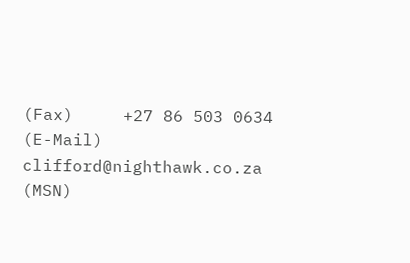(Fax)     +27 86 503 0634
(E-Mail)  clifford@nighthawk.co.za
(MSN)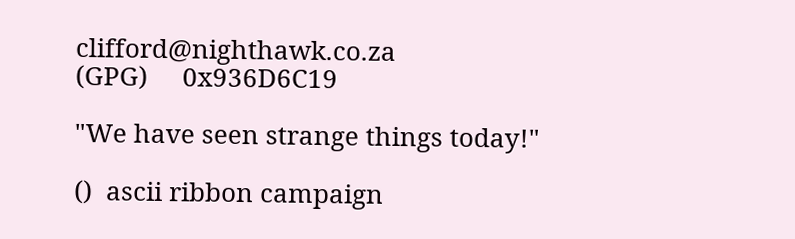clifford@nighthawk.co.za
(GPG)     0x936D6C19

"We have seen strange things today!"

()  ascii ribbon campaign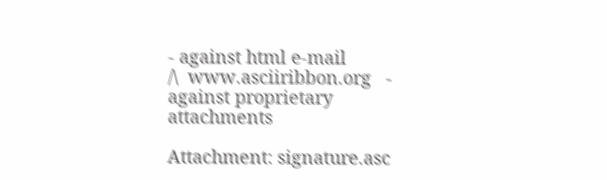- against html e-mail
/\  www.asciiribbon.org   - against proprietary attachments

Attachment: signature.asc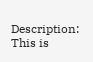Description: This is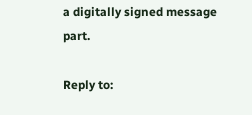a digitally signed message part.

Reply to: